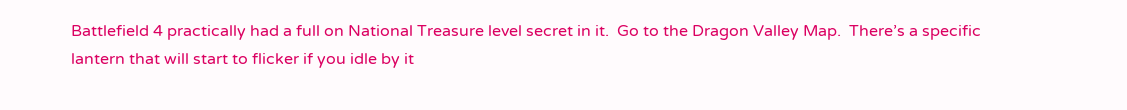Battlefield 4 practically had a full on National Treasure level secret in it.  Go to the Dragon Valley Map.  There’s a specific lantern that will start to flicker if you idle by it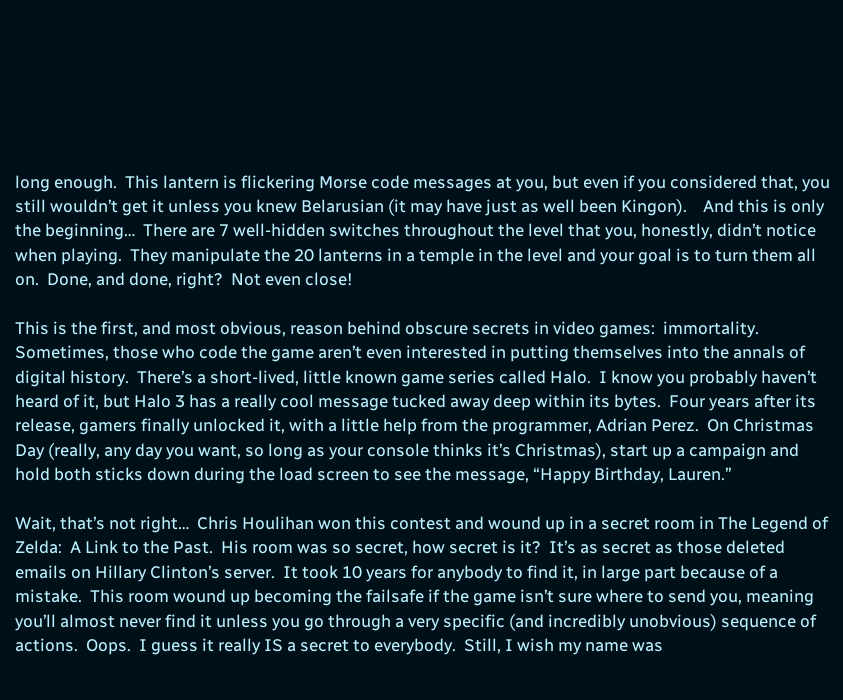long enough.  This lantern is flickering Morse code messages at you, but even if you considered that, you still wouldn’t get it unless you knew Belarusian (it may have just as well been Kingon).    And this is only the beginning…  There are 7 well-hidden switches throughout the level that you, honestly, didn’t notice when playing.  They manipulate the 20 lanterns in a temple in the level and your goal is to turn them all on.  Done, and done, right?  Not even close!

This is the first, and most obvious, reason behind obscure secrets in video games:  immortality.  Sometimes, those who code the game aren’t even interested in putting themselves into the annals of digital history.  There’s a short-lived, little known game series called Halo.  I know you probably haven’t heard of it, but Halo 3 has a really cool message tucked away deep within its bytes.  Four years after its release, gamers finally unlocked it, with a little help from the programmer, Adrian Perez.  On Christmas Day (really, any day you want, so long as your console thinks it’s Christmas), start up a campaign and hold both sticks down during the load screen to see the message, “Happy Birthday, Lauren.”

Wait, that’s not right…  Chris Houlihan won this contest and wound up in a secret room in The Legend of Zelda:  A Link to the Past.  His room was so secret, how secret is it?  It’s as secret as those deleted emails on Hillary Clinton’s server.  It took 10 years for anybody to find it, in large part because of a mistake.  This room wound up becoming the failsafe if the game isn’t sure where to send you, meaning you’ll almost never find it unless you go through a very specific (and incredibly unobvious) sequence of actions.  Oops.  I guess it really IS a secret to everybody.  Still, I wish my name was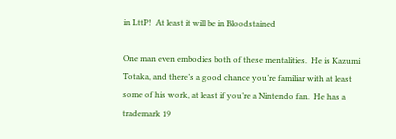in LttP!  At least it will be in Bloodstained

One man even embodies both of these mentalities.  He is Kazumi Totaka, and there’s a good chance you’re familiar with at least some of his work, at least if you’re a Nintendo fan.  He has a trademark 19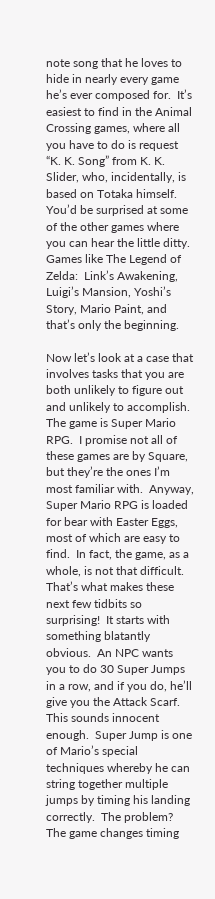note song that he loves to hide in nearly every game he’s ever composed for.  It’s easiest to find in the Animal Crossing games, where all you have to do is request “K. K. Song” from K. K. Slider, who, incidentally, is based on Totaka himself.  You’d be surprised at some of the other games where you can hear the little ditty.  Games like The Legend of Zelda:  Link’s Awakening, Luigi’s Mansion, Yoshi’s Story, Mario Paint, and that’s only the beginning.

Now let’s look at a case that involves tasks that you are both unlikely to figure out and unlikely to accomplish.  The game is Super Mario RPG.  I promise not all of these games are by Square, but they’re the ones I’m most familiar with.  Anyway, Super Mario RPG is loaded for bear with Easter Eggs, most of which are easy to find.  In fact, the game, as a whole, is not that difficult.  That’s what makes these next few tidbits so surprising!  It starts with something blatantly obvious.  An NPC wants you to do 30 Super Jumps in a row, and if you do, he’ll give you the Attack Scarf.  This sounds innocent enough.  Super Jump is one of Mario’s special techniques whereby he can string together multiple jumps by timing his landing correctly.  The problem?  The game changes timing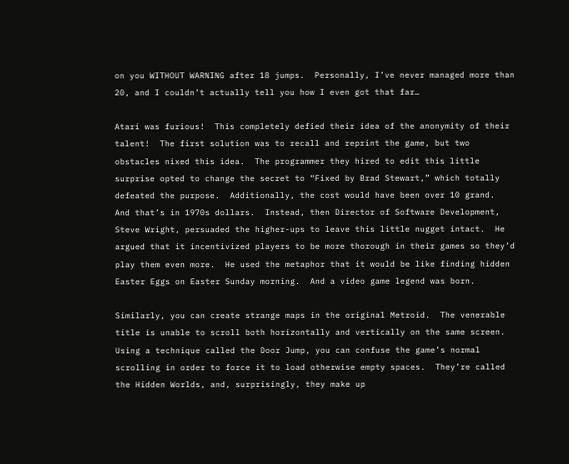on you WITHOUT WARNING after 18 jumps.  Personally, I’ve never managed more than 20, and I couldn’t actually tell you how I even got that far…

Atari was furious!  This completely defied their idea of the anonymity of their talent!  The first solution was to recall and reprint the game, but two obstacles nixed this idea.  The programmer they hired to edit this little surprise opted to change the secret to “Fixed by Brad Stewart,” which totally defeated the purpose.  Additionally, the cost would have been over 10 grand.  And that’s in 1970s dollars.  Instead, then Director of Software Development, Steve Wright, persuaded the higher-ups to leave this little nugget intact.  He argued that it incentivized players to be more thorough in their games so they’d play them even more.  He used the metaphor that it would be like finding hidden Easter Eggs on Easter Sunday morning.  And a video game legend was born.

Similarly, you can create strange maps in the original Metroid.  The venerable title is unable to scroll both horizontally and vertically on the same screen.  Using a technique called the Door Jump, you can confuse the game’s normal scrolling in order to force it to load otherwise empty spaces.  They’re called the Hidden Worlds, and, surprisingly, they make up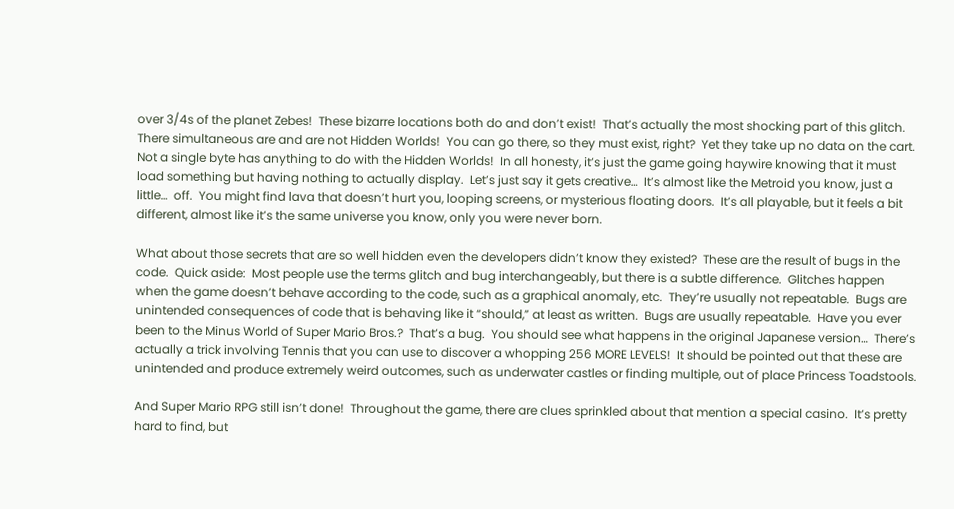over 3/4s of the planet Zebes!  These bizarre locations both do and don’t exist!  That’s actually the most shocking part of this glitch.  There simultaneous are and are not Hidden Worlds!  You can go there, so they must exist, right?  Yet they take up no data on the cart.  Not a single byte has anything to do with the Hidden Worlds!  In all honesty, it’s just the game going haywire knowing that it must load something but having nothing to actually display.  Let’s just say it gets creative…  It’s almost like the Metroid you know, just a little…  off.  You might find lava that doesn’t hurt you, looping screens, or mysterious floating doors.  It’s all playable, but it feels a bit different, almost like it’s the same universe you know, only you were never born.

What about those secrets that are so well hidden even the developers didn’t know they existed?  These are the result of bugs in the code.  Quick aside:  Most people use the terms glitch and bug interchangeably, but there is a subtle difference.  Glitches happen when the game doesn’t behave according to the code, such as a graphical anomaly, etc.  They’re usually not repeatable.  Bugs are unintended consequences of code that is behaving like it “should,” at least as written.  Bugs are usually repeatable.  Have you ever been to the Minus World of Super Mario Bros.?  That’s a bug.  You should see what happens in the original Japanese version…  There’s actually a trick involving Tennis that you can use to discover a whopping 256 MORE LEVELS!  It should be pointed out that these are unintended and produce extremely weird outcomes, such as underwater castles or finding multiple, out of place Princess Toadstools.

And Super Mario RPG still isn’t done!  Throughout the game, there are clues sprinkled about that mention a special casino.  It’s pretty hard to find, but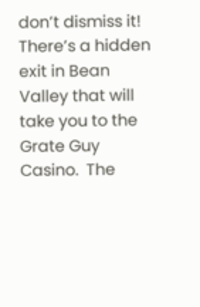don’t dismiss it!  There’s a hidden exit in Bean Valley that will take you to the Grate Guy Casino.  The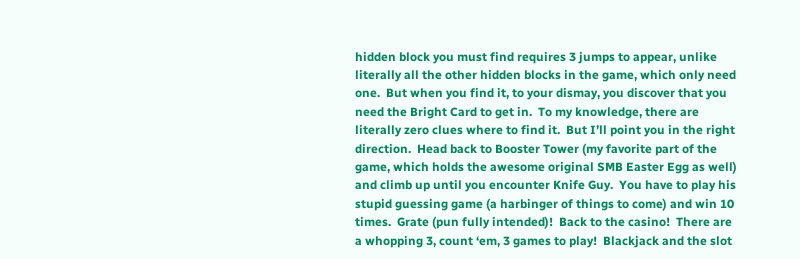hidden block you must find requires 3 jumps to appear, unlike literally all the other hidden blocks in the game, which only need one.  But when you find it, to your dismay, you discover that you need the Bright Card to get in.  To my knowledge, there are literally zero clues where to find it.  But I’ll point you in the right direction.  Head back to Booster Tower (my favorite part of the game, which holds the awesome original SMB Easter Egg as well) and climb up until you encounter Knife Guy.  You have to play his stupid guessing game (a harbinger of things to come) and win 10 times.  Grate (pun fully intended)!  Back to the casino!  There are a whopping 3, count ‘em, 3 games to play!  Blackjack and the slot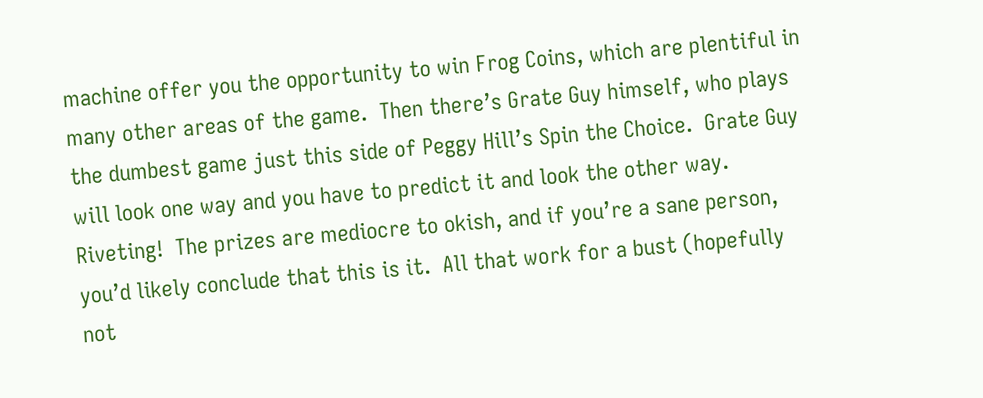machine offer you the opportunity to win Frog Coins, which are plentiful in many other areas of the game.  Then there’s Grate Guy himself, who plays the dumbest game just this side of Peggy Hill’s Spin the Choice.  Grate Guy will look one way and you have to predict it and look the other way.  Riveting!  The prizes are mediocre to okish, and if you’re a sane person, you’d likely conclude that this is it.  All that work for a bust (hopefully not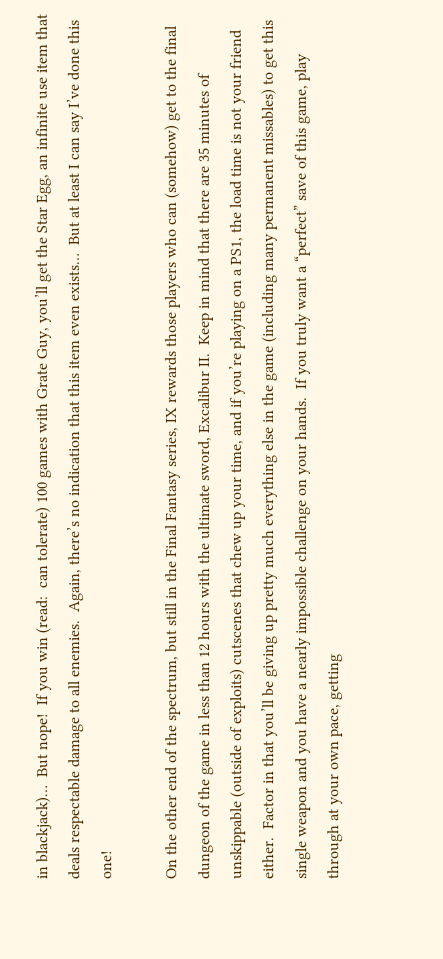in blackjack)…  But nope!  If you win (read:  can tolerate) 100 games with Grate Guy, you’ll get the Star Egg, an infinite use item that deals respectable damage to all enemies.  Again, there’s no indication that this item even exists…  But at least I can say I’ve done this one!

On the other end of the spectrum, but still in the Final Fantasy series, IX rewards those players who can (somehow) get to the final dungeon of the game in less than 12 hours with the ultimate sword, Excalibur II.  Keep in mind that there are 35 minutes of unskippable (outside of exploits) cutscenes that chew up your time, and if you’re playing on a PS1, the load time is not your friend either.  Factor in that you’ll be giving up pretty much everything else in the game (including many permanent missables) to get this single weapon and you have a nearly impossible challenge on your hands.  If you truly want a “perfect” save of this game, play through at your own pace, getting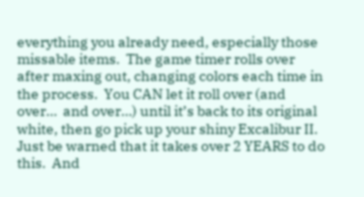everything you already need, especially those missable items.  The game timer rolls over after maxing out, changing colors each time in the process.  You CAN let it roll over (and over…  and over…) until it’s back to its original white, then go pick up your shiny Excalibur II.  Just be warned that it takes over 2 YEARS to do this.  And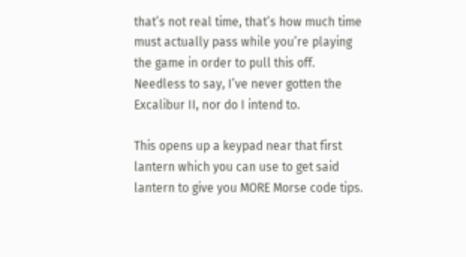that’s not real time, that’s how much time must actually pass while you’re playing the game in order to pull this off.  Needless to say, I’ve never gotten the Excalibur II, nor do I intend to.

This opens up a keypad near that first lantern which you can use to get said lantern to give you MORE Morse code tips.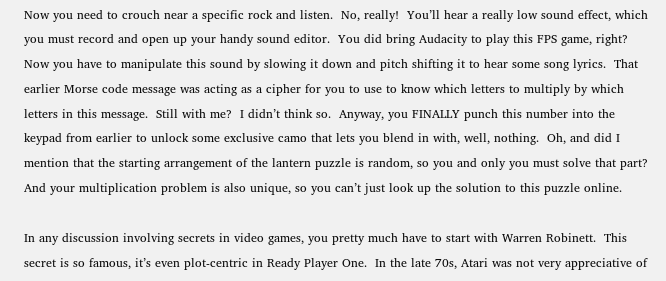Now you need to crouch near a specific rock and listen.  No, really!  You’ll hear a really low sound effect, which you must record and open up your handy sound editor.  You did bring Audacity to play this FPS game, right?  Now you have to manipulate this sound by slowing it down and pitch shifting it to hear some song lyrics.  That earlier Morse code message was acting as a cipher for you to use to know which letters to multiply by which letters in this message.  Still with me?  I didn’t think so.  Anyway, you FINALLY punch this number into the keypad from earlier to unlock some exclusive camo that lets you blend in with, well, nothing.  Oh, and did I mention that the starting arrangement of the lantern puzzle is random, so you and only you must solve that part?  And your multiplication problem is also unique, so you can’t just look up the solution to this puzzle online.

In any discussion involving secrets in video games, you pretty much have to start with Warren Robinett.  This secret is so famous, it’s even plot-centric in Ready Player One.  In the late 70s, Atari was not very appreciative of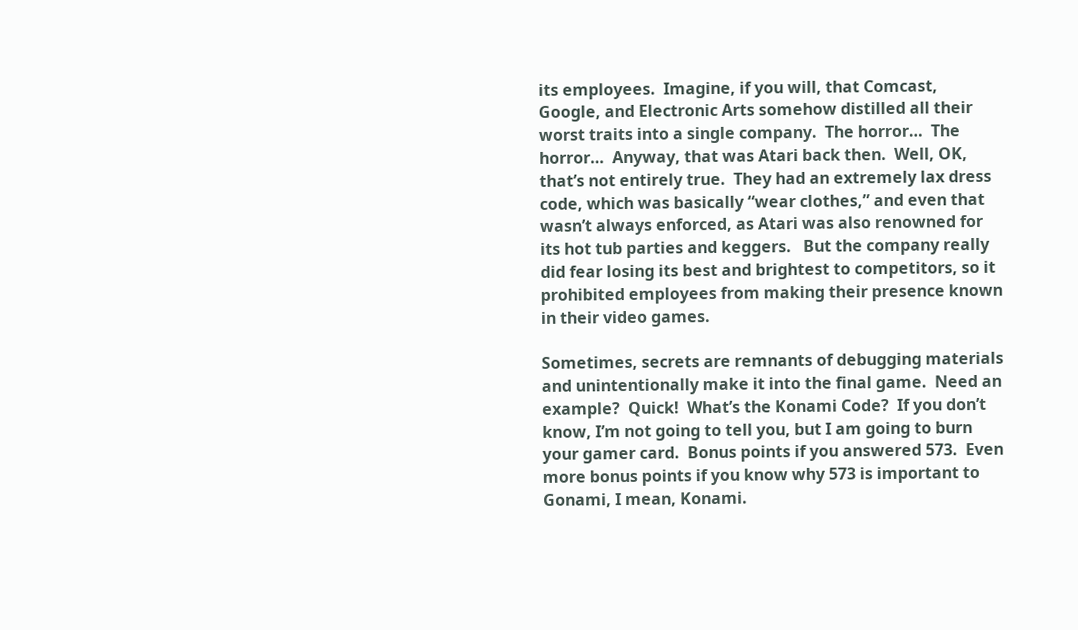its employees.  Imagine, if you will, that Comcast, Google, and Electronic Arts somehow distilled all their worst traits into a single company.  The horror…  The horror…  Anyway, that was Atari back then.  Well, OK, that’s not entirely true.  They had an extremely lax dress code, which was basically “wear clothes,” and even that wasn’t always enforced, as Atari was also renowned for its hot tub parties and keggers.   But the company really did fear losing its best and brightest to competitors, so it prohibited employees from making their presence known in their video games.

Sometimes, secrets are remnants of debugging materials and unintentionally make it into the final game.  Need an example?  Quick!  What’s the Konami Code?  If you don’t know, I’m not going to tell you, but I am going to burn your gamer card.  Bonus points if you answered 573.  Even more bonus points if you know why 573 is important to Gonami, I mean, Konami.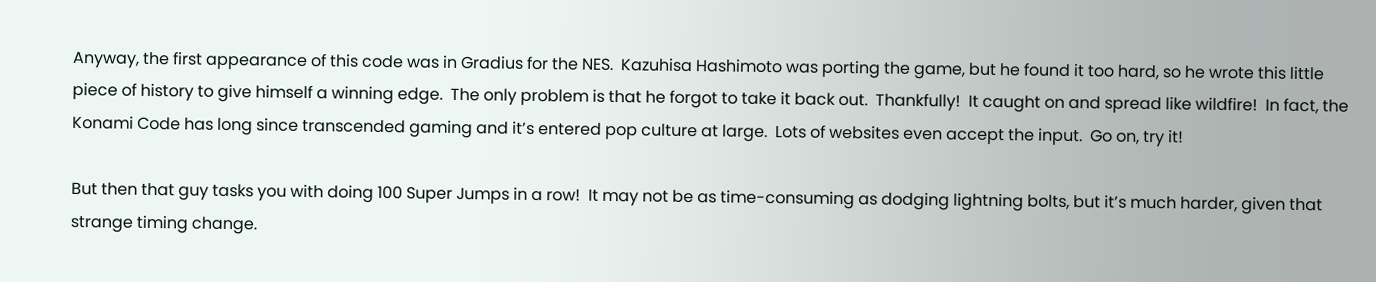Anyway, the first appearance of this code was in Gradius for the NES.  Kazuhisa Hashimoto was porting the game, but he found it too hard, so he wrote this little piece of history to give himself a winning edge.  The only problem is that he forgot to take it back out.  Thankfully!  It caught on and spread like wildfire!  In fact, the Konami Code has long since transcended gaming and it’s entered pop culture at large.  Lots of websites even accept the input.  Go on, try it!

But then that guy tasks you with doing 100 Super Jumps in a row!  It may not be as time-consuming as dodging lightning bolts, but it’s much harder, given that strange timing change.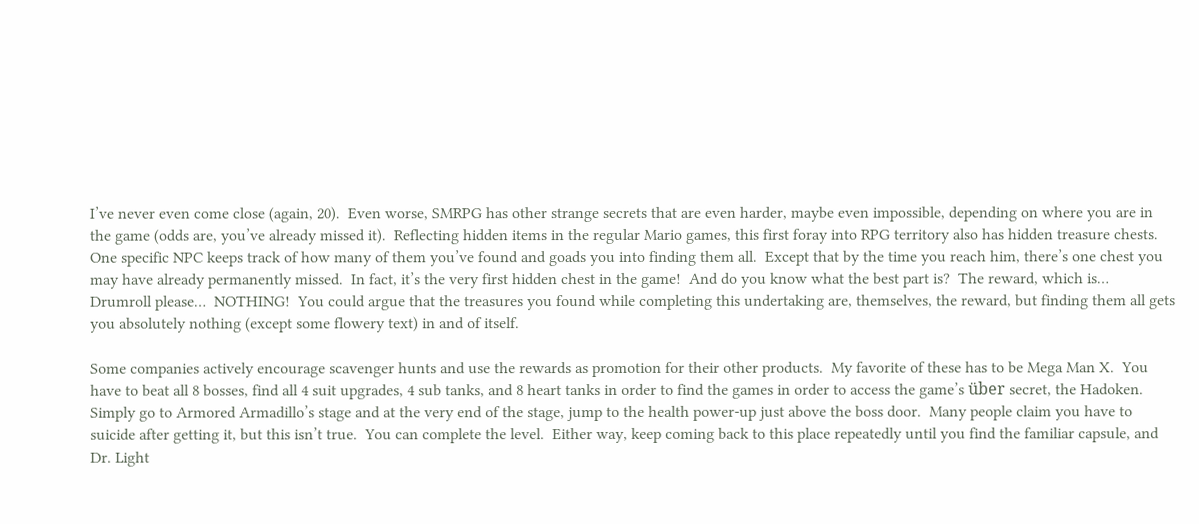I’ve never even come close (again, 20).  Even worse, SMRPG has other strange secrets that are even harder, maybe even impossible, depending on where you are in the game (odds are, you’ve already missed it).  Reflecting hidden items in the regular Mario games, this first foray into RPG territory also has hidden treasure chests.  One specific NPC keeps track of how many of them you’ve found and goads you into finding them all.  Except that by the time you reach him, there’s one chest you may have already permanently missed.  In fact, it’s the very first hidden chest in the game!  And do you know what the best part is?  The reward, which is…  Drumroll please…  NOTHING!  You could argue that the treasures you found while completing this undertaking are, themselves, the reward, but finding them all gets you absolutely nothing (except some flowery text) in and of itself.

Some companies actively encourage scavenger hunts and use the rewards as promotion for their other products.  My favorite of these has to be Mega Man X.  You have to beat all 8 bosses, find all 4 suit upgrades, 4 sub tanks, and 8 heart tanks in order to find the games in order to access the game’s über secret, the Hadoken.  Simply go to Armored Armadillo’s stage and at the very end of the stage, jump to the health power-up just above the boss door.  Many people claim you have to suicide after getting it, but this isn’t true.  You can complete the level.  Either way, keep coming back to this place repeatedly until you find the familiar capsule, and Dr. Light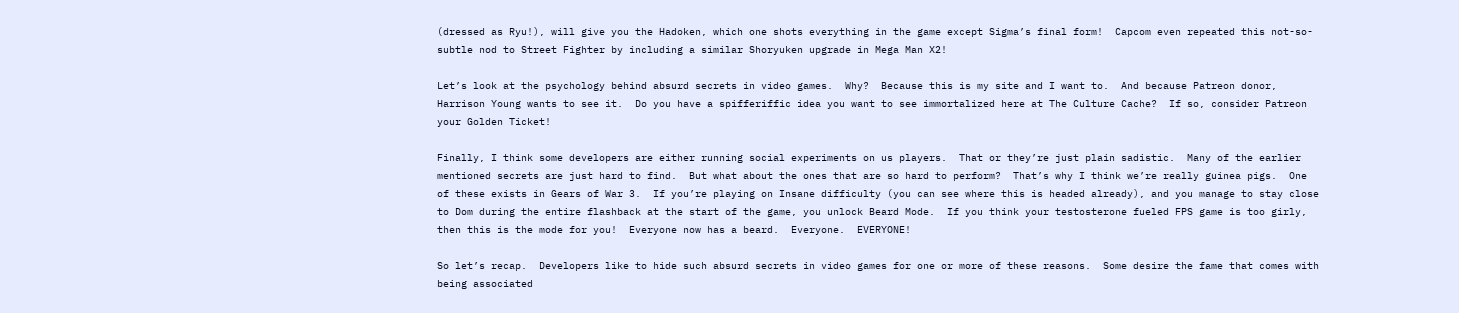(dressed as Ryu!), will give you the Hadoken, which one shots everything in the game except Sigma’s final form!  Capcom even repeated this not-so-subtle nod to Street Fighter by including a similar Shoryuken upgrade in Mega Man X2!

Let’s look at the psychology behind absurd secrets in video games.  Why?  Because this is my site and I want to.  And because Patreon donor, Harrison Young wants to see it.  Do you have a spifferiffic idea you want to see immortalized here at The Culture Cache?  If so, consider Patreon your Golden Ticket!

Finally, I think some developers are either running social experiments on us players.  That or they’re just plain sadistic.  Many of the earlier mentioned secrets are just hard to find.  But what about the ones that are so hard to perform?  That’s why I think we’re really guinea pigs.  One of these exists in Gears of War 3.  If you’re playing on Insane difficulty (you can see where this is headed already), and you manage to stay close to Dom during the entire flashback at the start of the game, you unlock Beard Mode.  If you think your testosterone fueled FPS game is too girly, then this is the mode for you!  Everyone now has a beard.  Everyone.  EVERYONE!

So let’s recap.  Developers like to hide such absurd secrets in video games for one or more of these reasons.  Some desire the fame that comes with being associated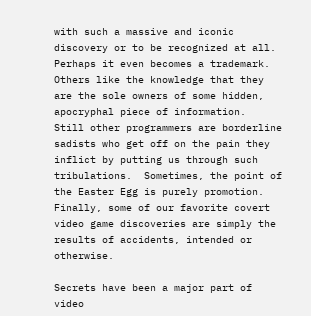with such a massive and iconic discovery or to be recognized at all.  Perhaps it even becomes a trademark.  Others like the knowledge that they are the sole owners of some hidden, apocryphal piece of information.  Still other programmers are borderline sadists who get off on the pain they inflict by putting us through such tribulations.  Sometimes, the point of the Easter Egg is purely promotion.  Finally, some of our favorite covert video game discoveries are simply the results of accidents, intended or otherwise.

Secrets have been a major part of video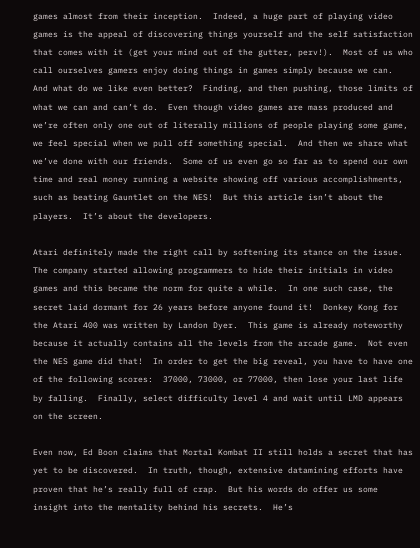games almost from their inception.  Indeed, a huge part of playing video games is the appeal of discovering things yourself and the self satisfaction that comes with it (get your mind out of the gutter, perv!).  Most of us who call ourselves gamers enjoy doing things in games simply because we can.  And what do we like even better?  Finding, and then pushing, those limits of what we can and can’t do.  Even though video games are mass produced and we’re often only one out of literally millions of people playing some game, we feel special when we pull off something special.  And then we share what we’ve done with our friends.  Some of us even go so far as to spend our own time and real money running a website showing off various accomplishments, such as beating Gauntlet on the NES!  But this article isn’t about the players.  It’s about the developers.

Atari definitely made the right call by softening its stance on the issue.  The company started allowing programmers to hide their initials in video games and this became the norm for quite a while.  In one such case, the secret laid dormant for 26 years before anyone found it!  Donkey Kong for the Atari 400 was written by Landon Dyer.  This game is already noteworthy because it actually contains all the levels from the arcade game.  Not even the NES game did that!  In order to get the big reveal, you have to have one of the following scores:  37000, 73000, or 77000, then lose your last life by falling.  Finally, select difficulty level 4 and wait until LMD appears on the screen.

Even now, Ed Boon claims that Mortal Kombat II still holds a secret that has yet to be discovered.  In truth, though, extensive datamining efforts have proven that he’s really full of crap.  But his words do offer us some insight into the mentality behind his secrets.  He’s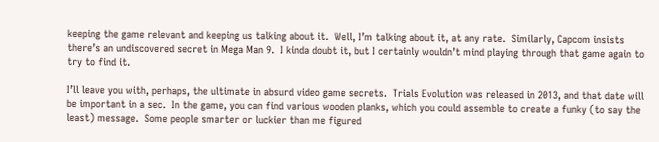keeping the game relevant and keeping us talking about it.  Well, I’m talking about it, at any rate.  Similarly, Capcom insists there’s an undiscovered secret in Mega Man 9.  I kinda doubt it, but I certainly wouldn’t mind playing through that game again to try to find it.

I’ll leave you with, perhaps, the ultimate in absurd video game secrets.  Trials Evolution was released in 2013, and that date will be important in a sec.  In the game, you can find various wooden planks, which you could assemble to create a funky (to say the least) message.  Some people smarter or luckier than me figured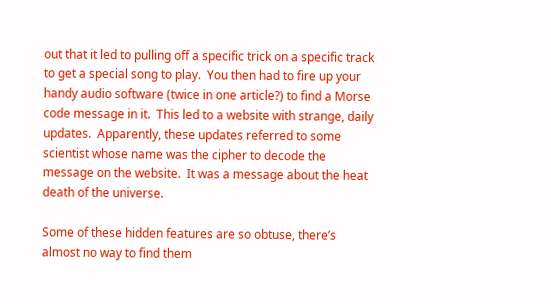out that it led to pulling off a specific trick on a specific track to get a special song to play.  You then had to fire up your handy audio software (twice in one article?) to find a Morse code message in it.  This led to a website with strange, daily updates.  Apparently, these updates referred to some scientist whose name was the cipher to decode the message on the website.  It was a message about the heat death of the universe.

Some of these hidden features are so obtuse, there’s almost no way to find them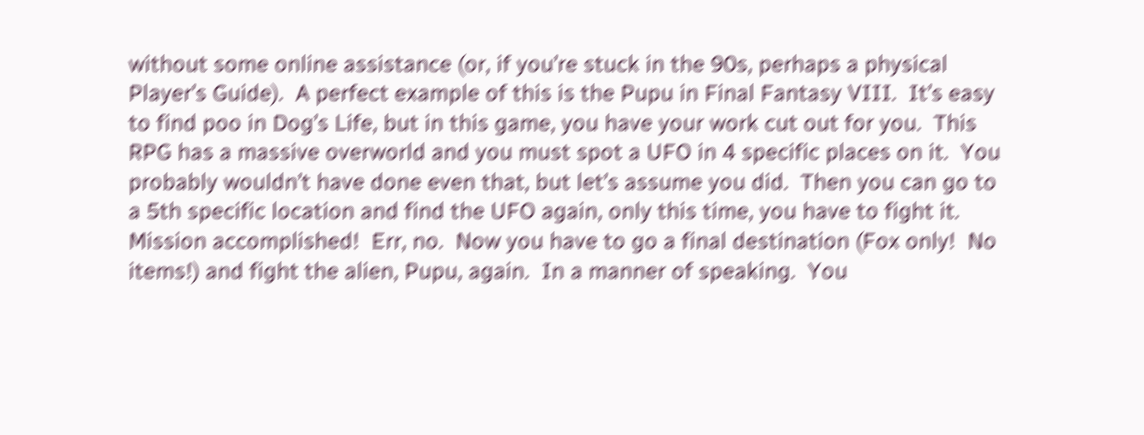without some online assistance (or, if you’re stuck in the 90s, perhaps a physical Player’s Guide).  A perfect example of this is the Pupu in Final Fantasy VIII.  It’s easy to find poo in Dog’s Life, but in this game, you have your work cut out for you.  This RPG has a massive overworld and you must spot a UFO in 4 specific places on it.  You probably wouldn’t have done even that, but let’s assume you did.  Then you can go to a 5th specific location and find the UFO again, only this time, you have to fight it.  Mission accomplished!  Err, no.  Now you have to go a final destination (Fox only!  No items!) and fight the alien, Pupu, again.  In a manner of speaking.  You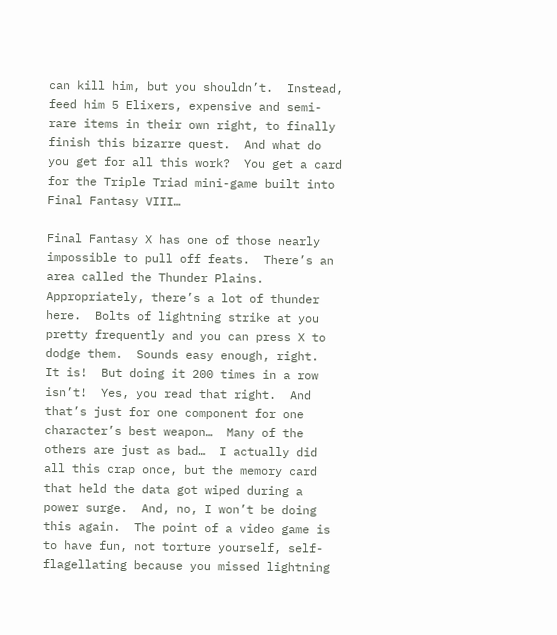can kill him, but you shouldn’t.  Instead, feed him 5 Elixers, expensive and semi-rare items in their own right, to finally finish this bizarre quest.  And what do you get for all this work?  You get a card for the Triple Triad mini-game built into Final Fantasy VIII…

Final Fantasy X has one of those nearly impossible to pull off feats.  There’s an area called the Thunder Plains.  Appropriately, there’s a lot of thunder here.  Bolts of lightning strike at you pretty frequently and you can press X to dodge them.  Sounds easy enough, right.  It is!  But doing it 200 times in a row isn’t!  Yes, you read that right.  And that’s just for one component for one character’s best weapon…  Many of the others are just as bad…  I actually did all this crap once, but the memory card that held the data got wiped during a power surge.  And, no, I won’t be doing this again.  The point of a video game is to have fun, not torture yourself, self-flagellating because you missed lightning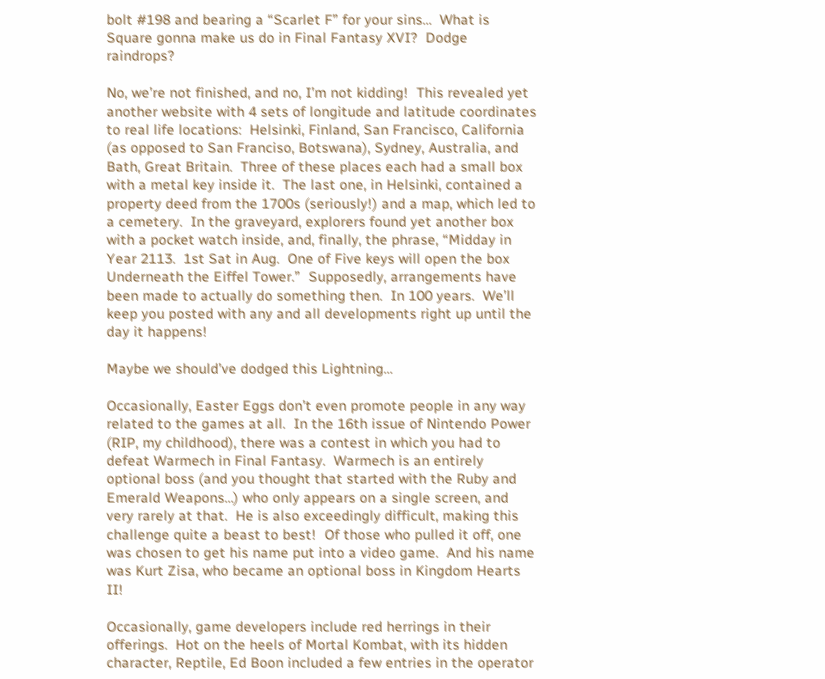bolt #198 and bearing a “Scarlet F” for your sins…  What is Square gonna make us do in Final Fantasy XVI?  Dodge raindrops?

No, we’re not finished, and no, I’m not kidding!  This revealed yet another website with 4 sets of longitude and latitude coordinates to real life locations:  Helsinki, Finland, San Francisco, California (as opposed to San Franciso, Botswana), Sydney, Australia, and Bath, Great Britain.  Three of these places each had a small box with a metal key inside it.  The last one, in Helsinki, contained a property deed from the 1700s (seriously!) and a map, which led to a cemetery.  In the graveyard, explorers found yet another box with a pocket watch inside, and, finally, the phrase, “Midday in Year 2113.  1st Sat in Aug.  One of Five keys will open the box Underneath the Eiffel Tower.”  Supposedly, arrangements have been made to actually do something then.  In 100 years.  We’ll keep you posted with any and all developments right up until the day it happens!

Maybe we should’ve dodged this Lightning…

Occasionally, Easter Eggs don’t even promote people in any way related to the games at all.  In the 16th issue of Nintendo Power (RIP, my childhood), there was a contest in which you had to defeat Warmech in Final Fantasy.  Warmech is an entirely optional boss (and you thought that started with the Ruby and Emerald Weapons…) who only appears on a single screen, and very rarely at that.  He is also exceedingly difficult, making this challenge quite a beast to best!  Of those who pulled it off, one was chosen to get his name put into a video game.  And his name was Kurt Zisa, who became an optional boss in Kingdom Hearts II!

Occasionally, game developers include red herrings in their offerings.  Hot on the heels of Mortal Kombat, with its hidden character, Reptile, Ed Boon included a few entries in the operator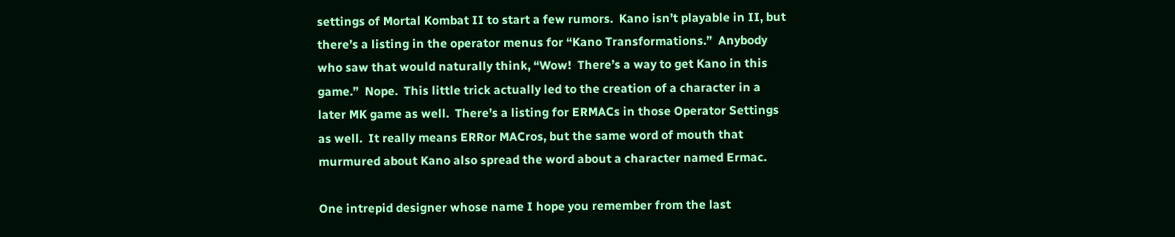settings of Mortal Kombat II to start a few rumors.  Kano isn’t playable in II, but there’s a listing in the operator menus for “Kano Transformations.”  Anybody who saw that would naturally think, “Wow!  There’s a way to get Kano in this game.”  Nope.  This little trick actually led to the creation of a character in a later MK game as well.  There’s a listing for ERMACs in those Operator Settings as well.  It really means ERRor MACros, but the same word of mouth that murmured about Kano also spread the word about a character named Ermac.

One intrepid designer whose name I hope you remember from the last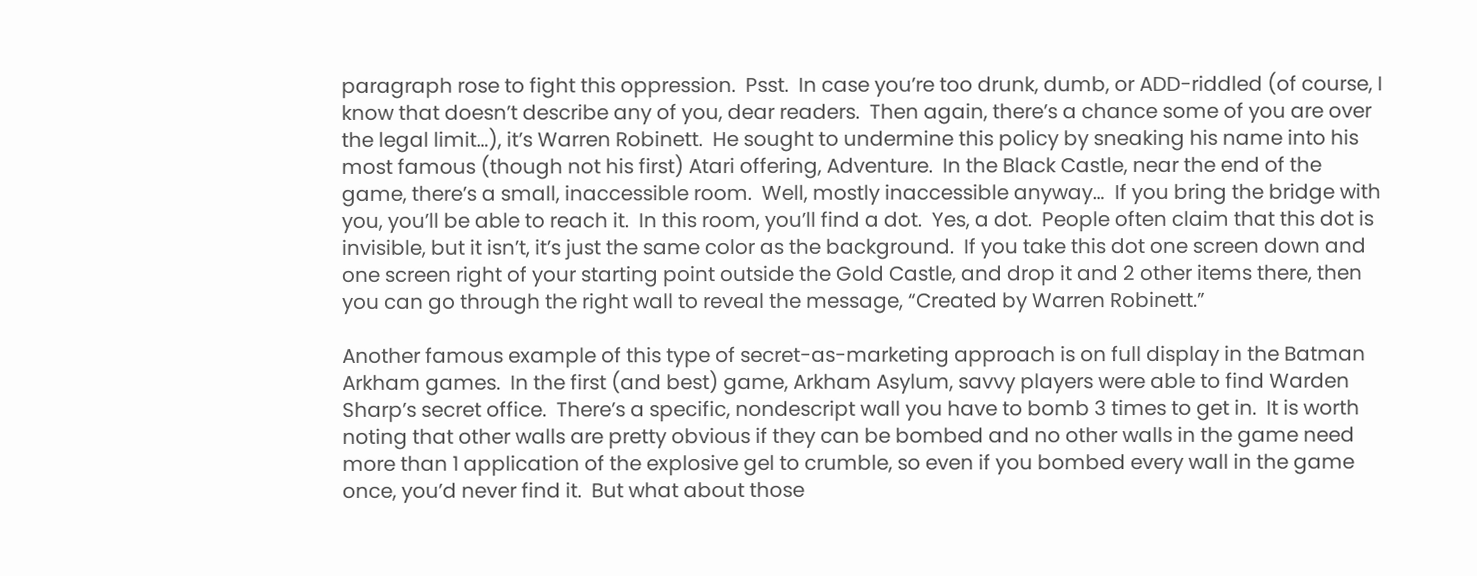paragraph rose to fight this oppression.  Psst.  In case you’re too drunk, dumb, or ADD-riddled (of course, I know that doesn’t describe any of you, dear readers.  Then again, there’s a chance some of you are over the legal limit…), it’s Warren Robinett.  He sought to undermine this policy by sneaking his name into his most famous (though not his first) Atari offering, Adventure.  In the Black Castle, near the end of the game, there’s a small, inaccessible room.  Well, mostly inaccessible anyway…  If you bring the bridge with you, you’ll be able to reach it.  In this room, you’ll find a dot.  Yes, a dot.  People often claim that this dot is invisible, but it isn’t, it’s just the same color as the background.  If you take this dot one screen down and one screen right of your starting point outside the Gold Castle, and drop it and 2 other items there, then you can go through the right wall to reveal the message, “Created by Warren Robinett.”

Another famous example of this type of secret-as-marketing approach is on full display in the Batman Arkham games.  In the first (and best) game, Arkham Asylum, savvy players were able to find Warden Sharp’s secret office.  There’s a specific, nondescript wall you have to bomb 3 times to get in.  It is worth noting that other walls are pretty obvious if they can be bombed and no other walls in the game need more than 1 application of the explosive gel to crumble, so even if you bombed every wall in the game once, you’d never find it.  But what about those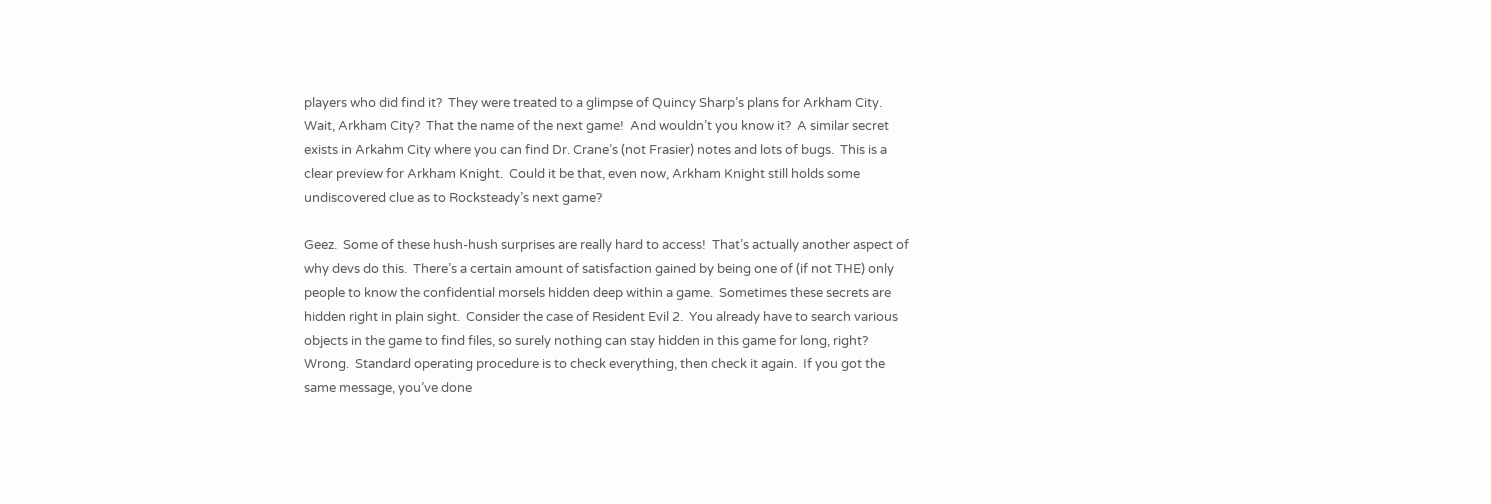players who did find it?  They were treated to a glimpse of Quincy Sharp’s plans for Arkham City.  Wait, Arkham City?  That the name of the next game!  And wouldn’t you know it?  A similar secret exists in Arkahm City where you can find Dr. Crane’s (not Frasier) notes and lots of bugs.  This is a clear preview for Arkham Knight.  Could it be that, even now, Arkham Knight still holds some undiscovered clue as to Rocksteady’s next game?

Geez.  Some of these hush-hush surprises are really hard to access!  That’s actually another aspect of why devs do this.  There’s a certain amount of satisfaction gained by being one of (if not THE) only people to know the confidential morsels hidden deep within a game.  Sometimes these secrets are hidden right in plain sight.  Consider the case of Resident Evil 2.  You already have to search various objects in the game to find files, so surely nothing can stay hidden in this game for long, right?  Wrong.  Standard operating procedure is to check everything, then check it again.  If you got the same message, you’ve done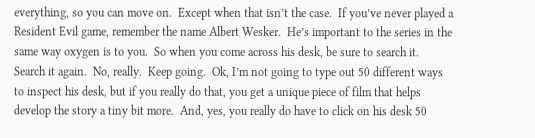everything, so you can move on.  Except when that isn’t the case.  If you’ve never played a Resident Evil game, remember the name Albert Wesker.  He’s important to the series in the same way oxygen is to you.  So when you come across his desk, be sure to search it.  Search it again.  No, really.  Keep going.  Ok, I’m not going to type out 50 different ways to inspect his desk, but if you really do that, you get a unique piece of film that helps develop the story a tiny bit more.  And, yes, you really do have to click on his desk 50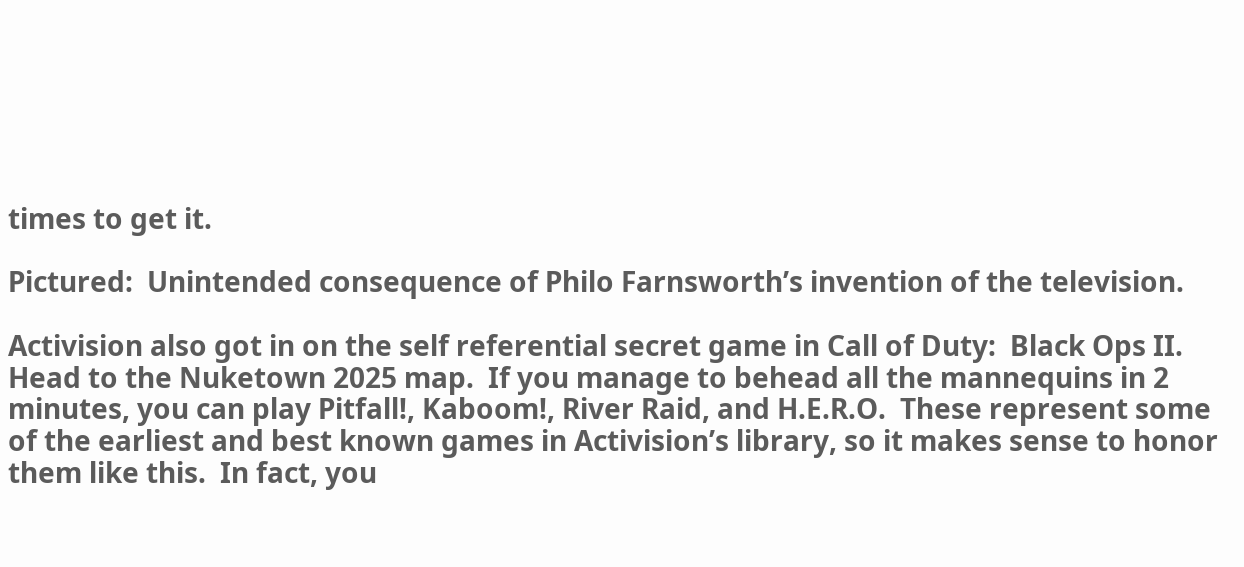times to get it.

Pictured:  Unintended consequence of Philo Farnsworth’s invention of the television.

Activision also got in on the self referential secret game in Call of Duty:  Black Ops II.  Head to the Nuketown 2025 map.  If you manage to behead all the mannequins in 2 minutes, you can play Pitfall!, Kaboom!, River Raid, and H.E.R.O.  These represent some of the earliest and best known games in Activision’s library, so it makes sense to honor them like this.  In fact, you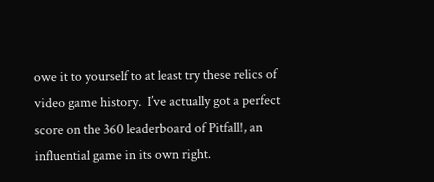owe it to yourself to at least try these relics of video game history.  I’ve actually got a perfect score on the 360 leaderboard of Pitfall!, an influential game in its own right.